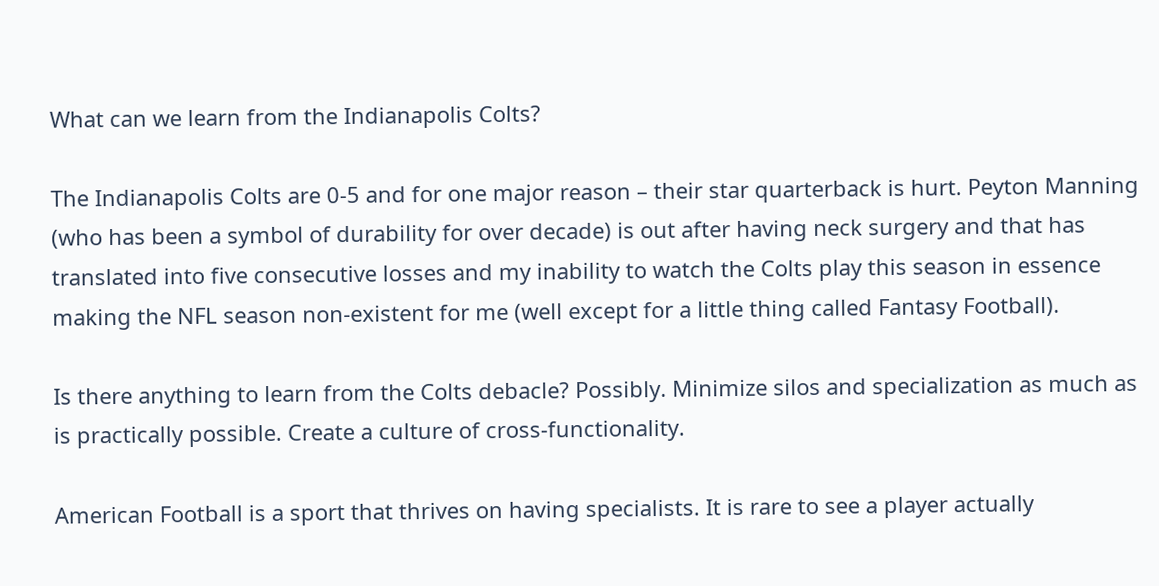What can we learn from the Indianapolis Colts?

The Indianapolis Colts are 0-5 and for one major reason – their star quarterback is hurt. Peyton Manning (who has been a symbol of durability for over decade) is out after having neck surgery and that has translated into five consecutive losses and my inability to watch the Colts play this season in essence making the NFL season non-existent for me (well except for a little thing called Fantasy Football).

Is there anything to learn from the Colts debacle? Possibly. Minimize silos and specialization as much as is practically possible. Create a culture of cross-functionality.

American Football is a sport that thrives on having specialists. It is rare to see a player actually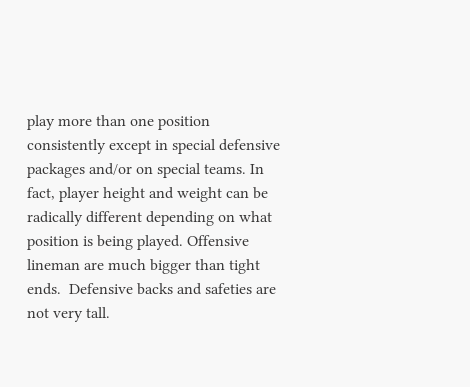play more than one position consistently except in special defensive packages and/or on special teams. In fact, player height and weight can be radically different depending on what position is being played. Offensive lineman are much bigger than tight ends.  Defensive backs and safeties are not very tall.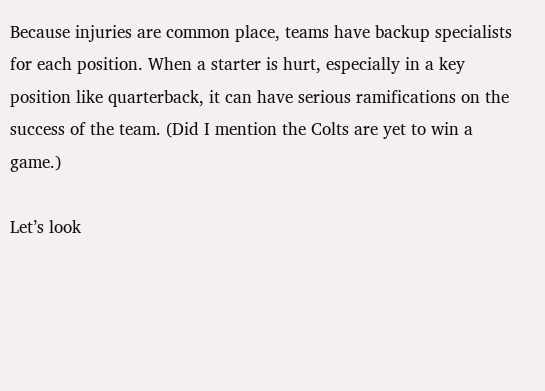Because injuries are common place, teams have backup specialists for each position. When a starter is hurt, especially in a key position like quarterback, it can have serious ramifications on the success of the team. (Did I mention the Colts are yet to win a game.)

Let’s look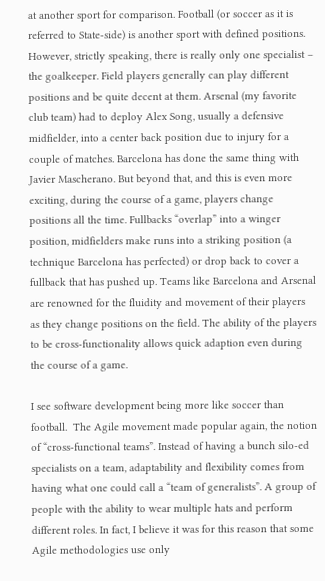at another sport for comparison. Football (or soccer as it is referred to State-side) is another sport with defined positions. However, strictly speaking, there is really only one specialist – the goalkeeper. Field players generally can play different positions and be quite decent at them. Arsenal (my favorite club team) had to deploy Alex Song, usually a defensive midfielder, into a center back position due to injury for a couple of matches. Barcelona has done the same thing with Javier Mascherano. But beyond that, and this is even more exciting, during the course of a game, players change positions all the time. Fullbacks “overlap” into a winger position, midfielders make runs into a striking position (a technique Barcelona has perfected) or drop back to cover a fullback that has pushed up. Teams like Barcelona and Arsenal are renowned for the fluidity and movement of their players as they change positions on the field. The ability of the players to be cross-functionality allows quick adaption even during the course of a game.

I see software development being more like soccer than football.  The Agile movement made popular again, the notion of “cross-functional teams”. Instead of having a bunch silo-ed specialists on a team, adaptability and flexibility comes from having what one could call a “team of generalists”. A group of people with the ability to wear multiple hats and perform different roles. In fact, I believe it was for this reason that some Agile methodologies use only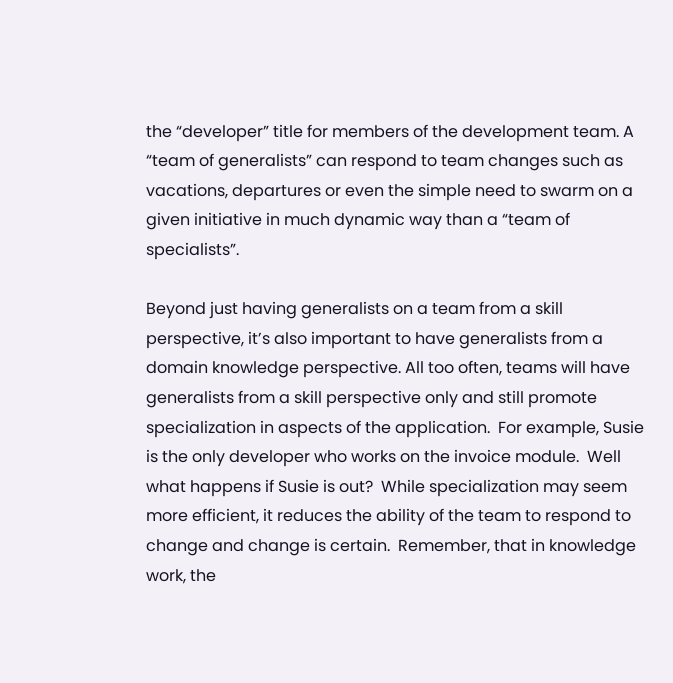the “developer” title for members of the development team. A “team of generalists” can respond to team changes such as vacations, departures or even the simple need to swarm on a given initiative in much dynamic way than a “team of specialists”.

Beyond just having generalists on a team from a skill perspective, it’s also important to have generalists from a domain knowledge perspective. All too often, teams will have generalists from a skill perspective only and still promote specialization in aspects of the application.  For example, Susie is the only developer who works on the invoice module.  Well what happens if Susie is out?  While specialization may seem more efficient, it reduces the ability of the team to respond to change and change is certain.  Remember, that in knowledge work, the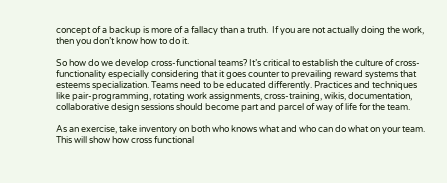concept of a backup is more of a fallacy than a truth.  If you are not actually doing the work, then you don’t know how to do it.

So how do we develop cross-functional teams? It’s critical to establish the culture of cross-functionality especially considering that it goes counter to prevailing reward systems that esteems specialization. Teams need to be educated differently. Practices and techniques like pair-programming, rotating work assignments, cross-training, wikis, documentation, collaborative design sessions should become part and parcel of way of life for the team.

As an exercise, take inventory on both who knows what and who can do what on your team. This will show how cross functional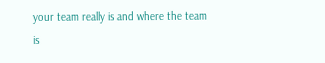your team really is and where the team is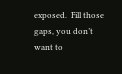exposed.  Fill those gaps, you don’t want to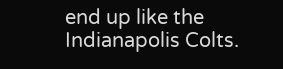end up like the Indianapolis Colts.